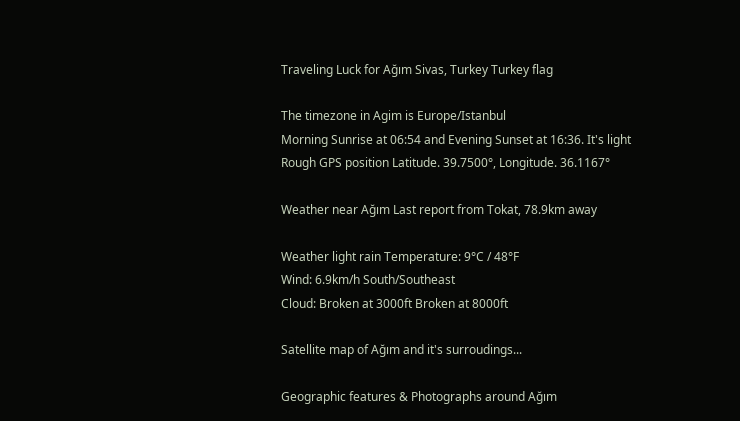Traveling Luck for Ağım Sivas, Turkey Turkey flag

The timezone in Agim is Europe/Istanbul
Morning Sunrise at 06:54 and Evening Sunset at 16:36. It's light
Rough GPS position Latitude. 39.7500°, Longitude. 36.1167°

Weather near Ağım Last report from Tokat, 78.9km away

Weather light rain Temperature: 9°C / 48°F
Wind: 6.9km/h South/Southeast
Cloud: Broken at 3000ft Broken at 8000ft

Satellite map of Ağım and it's surroudings...

Geographic features & Photographs around Ağım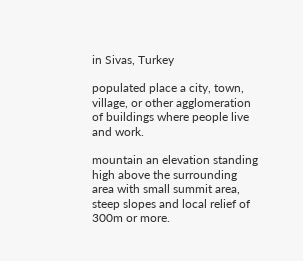in Sivas, Turkey

populated place a city, town, village, or other agglomeration of buildings where people live and work.

mountain an elevation standing high above the surrounding area with small summit area, steep slopes and local relief of 300m or more.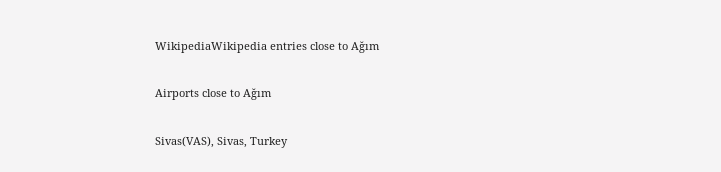WikipediaWikipedia entries close to Ağım

Airports close to Ağım

Sivas(VAS), Sivas, Turkey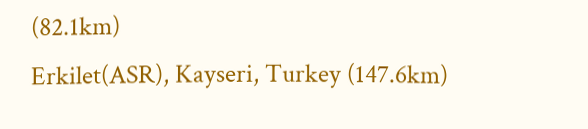(82.1km)
Erkilet(ASR), Kayseri, Turkey (147.6km)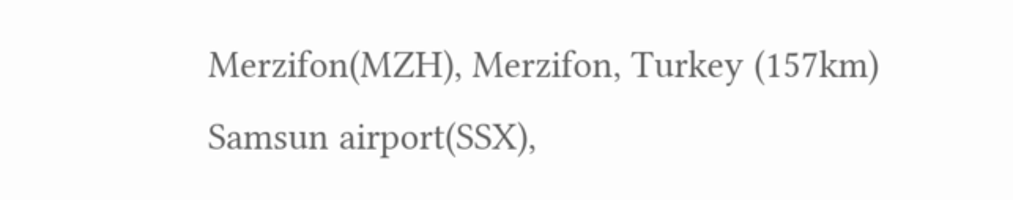Merzifon(MZH), Merzifon, Turkey (157km)
Samsun airport(SSX),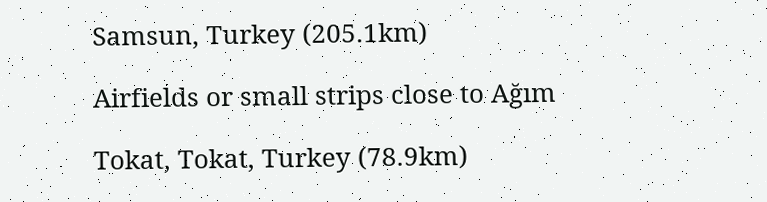Samsun, Turkey (205.1km)

Airfields or small strips close to Ağım

Tokat, Tokat, Turkey (78.9km)